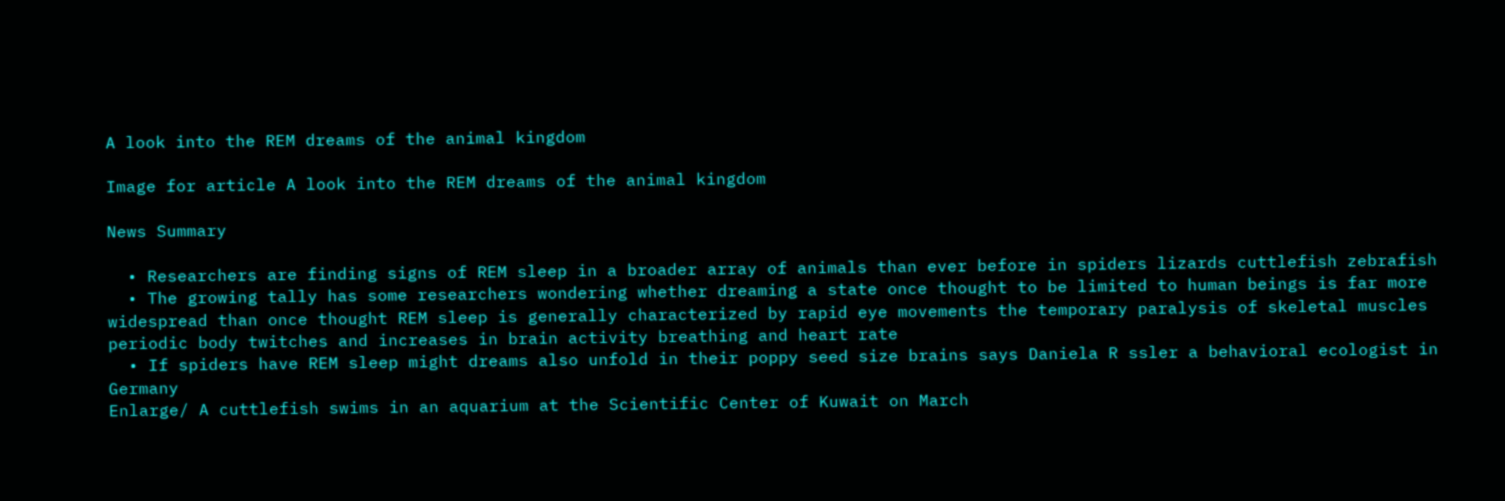A look into the REM dreams of the animal kingdom

Image for article A look into the REM dreams of the animal kingdom

News Summary

  • Researchers are finding signs of REM sleep in a broader array of animals than ever before in spiders lizards cuttlefish zebrafish
  • The growing tally has some researchers wondering whether dreaming a state once thought to be limited to human beings is far more widespread than once thought REM sleep is generally characterized by rapid eye movements the temporary paralysis of skeletal muscles periodic body twitches and increases in brain activity breathing and heart rate
  • If spiders have REM sleep might dreams also unfold in their poppy seed size brains says Daniela R ssler a behavioral ecologist in Germany
Enlarge/ A cuttlefish swims in an aquarium at the Scientific Center of Kuwait on March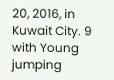20, 2016, in Kuwait City. 9 with Young jumping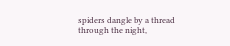spiders dangle by a thread through the night,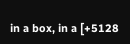in a box, in a [+5128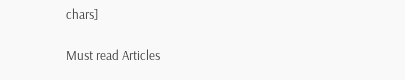chars]

Must read Articles